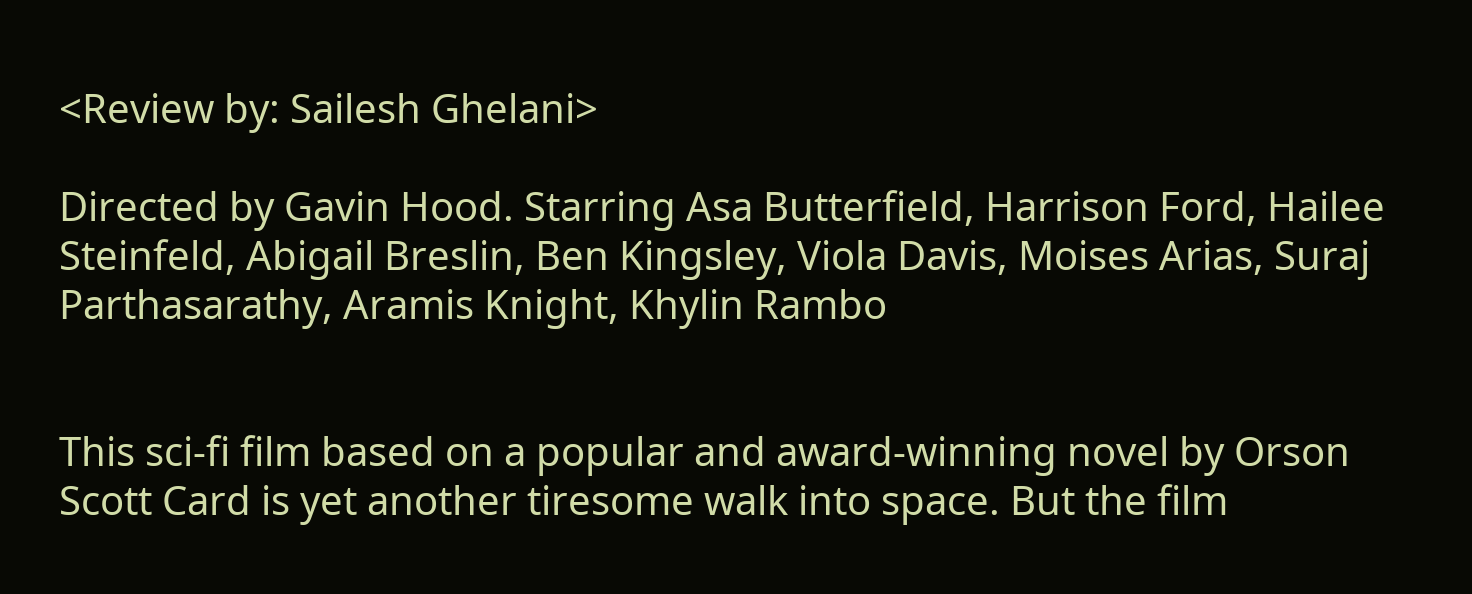<Review by: Sailesh Ghelani>

Directed by Gavin Hood. Starring Asa Butterfield, Harrison Ford, Hailee Steinfeld, Abigail Breslin, Ben Kingsley, Viola Davis, Moises Arias, Suraj Parthasarathy, Aramis Knight, Khylin Rambo


This sci-fi film based on a popular and award-winning novel by Orson Scott Card is yet another tiresome walk into space. But the film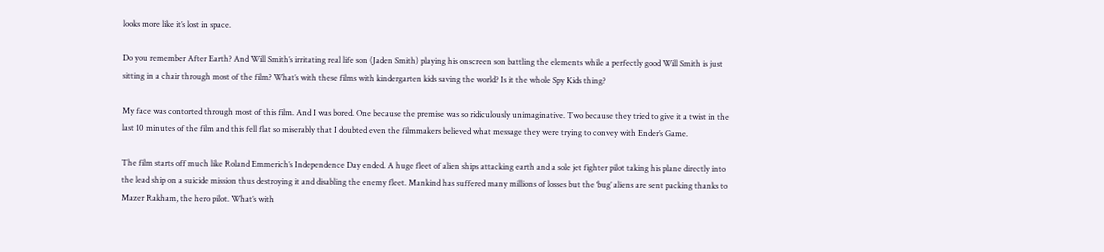looks more like it’s lost in space.

Do you remember After Earth? And Will Smith’s irritating real life son (Jaden Smith) playing his onscreen son battling the elements while a perfectly good Will Smith is just sitting in a chair through most of the film? What’s with these films with kindergarten kids saving the world? Is it the whole Spy Kids thing?

My face was contorted through most of this film. And I was bored. One because the premise was so ridiculously unimaginative. Two because they tried to give it a twist in the last 10 minutes of the film and this fell flat so miserably that I doubted even the filmmakers believed what message they were trying to convey with Ender’s Game.

The film starts off much like Roland Emmerich’s Independence Day ended. A huge fleet of alien ships attacking earth and a sole jet fighter pilot taking his plane directly into the lead ship on a suicide mission thus destroying it and disabling the enemy fleet. Mankind has suffered many millions of losses but the ‘bug’ aliens are sent packing thanks to Mazer Rakham, the hero pilot. What’s with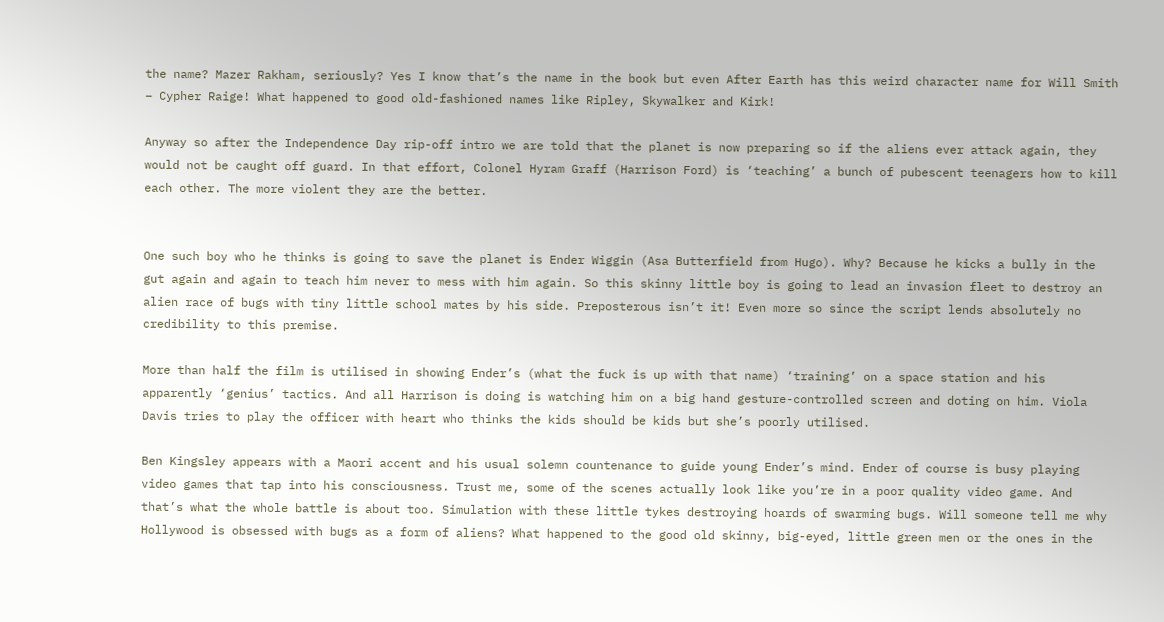the name? Mazer Rakham, seriously? Yes I know that’s the name in the book but even After Earth has this weird character name for Will Smith – Cypher Raige! What happened to good old-fashioned names like Ripley, Skywalker and Kirk!

Anyway so after the Independence Day rip-off intro we are told that the planet is now preparing so if the aliens ever attack again, they would not be caught off guard. In that effort, Colonel Hyram Graff (Harrison Ford) is ‘teaching’ a bunch of pubescent teenagers how to kill each other. The more violent they are the better.


One such boy who he thinks is going to save the planet is Ender Wiggin (Asa Butterfield from Hugo). Why? Because he kicks a bully in the gut again and again to teach him never to mess with him again. So this skinny little boy is going to lead an invasion fleet to destroy an alien race of bugs with tiny little school mates by his side. Preposterous isn’t it! Even more so since the script lends absolutely no credibility to this premise.

More than half the film is utilised in showing Ender’s (what the fuck is up with that name) ‘training’ on a space station and his apparently ‘genius’ tactics. And all Harrison is doing is watching him on a big hand gesture-controlled screen and doting on him. Viola Davis tries to play the officer with heart who thinks the kids should be kids but she’s poorly utilised.

Ben Kingsley appears with a Maori accent and his usual solemn countenance to guide young Ender’s mind. Ender of course is busy playing video games that tap into his consciousness. Trust me, some of the scenes actually look like you’re in a poor quality video game. And that’s what the whole battle is about too. Simulation with these little tykes destroying hoards of swarming bugs. Will someone tell me why Hollywood is obsessed with bugs as a form of aliens? What happened to the good old skinny, big-eyed, little green men or the ones in the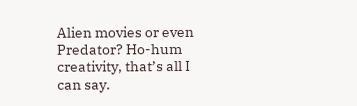Alien movies or even Predator? Ho-hum creativity, that’s all I can say.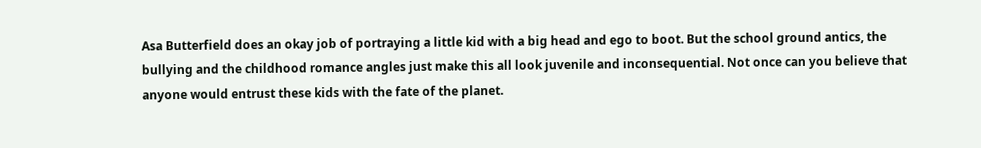Asa Butterfield does an okay job of portraying a little kid with a big head and ego to boot. But the school ground antics, the bullying and the childhood romance angles just make this all look juvenile and inconsequential. Not once can you believe that anyone would entrust these kids with the fate of the planet.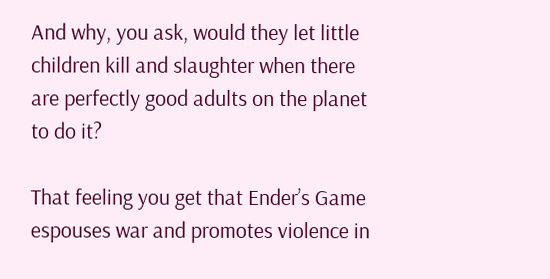And why, you ask, would they let little children kill and slaughter when there are perfectly good adults on the planet to do it?

That feeling you get that Ender’s Game espouses war and promotes violence in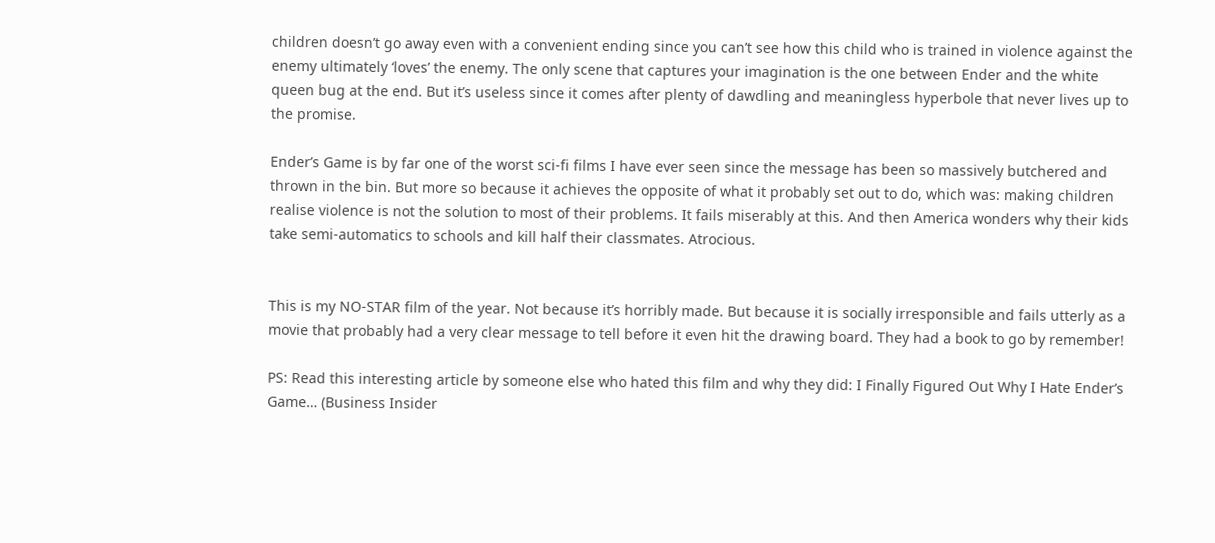children doesn’t go away even with a convenient ending since you can’t see how this child who is trained in violence against the enemy ultimately ‘loves’ the enemy. The only scene that captures your imagination is the one between Ender and the white queen bug at the end. But it’s useless since it comes after plenty of dawdling and meaningless hyperbole that never lives up to the promise.

Ender’s Game is by far one of the worst sci-fi films I have ever seen since the message has been so massively butchered and thrown in the bin. But more so because it achieves the opposite of what it probably set out to do, which was: making children realise violence is not the solution to most of their problems. It fails miserably at this. And then America wonders why their kids take semi-automatics to schools and kill half their classmates. Atrocious.


This is my NO-STAR film of the year. Not because it’s horribly made. But because it is socially irresponsible and fails utterly as a movie that probably had a very clear message to tell before it even hit the drawing board. They had a book to go by remember!

PS: Read this interesting article by someone else who hated this film and why they did: I Finally Figured Out Why I Hate Ender’s Game… (Business Insider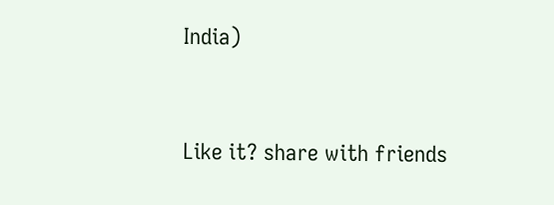India)


Like it? share with friends